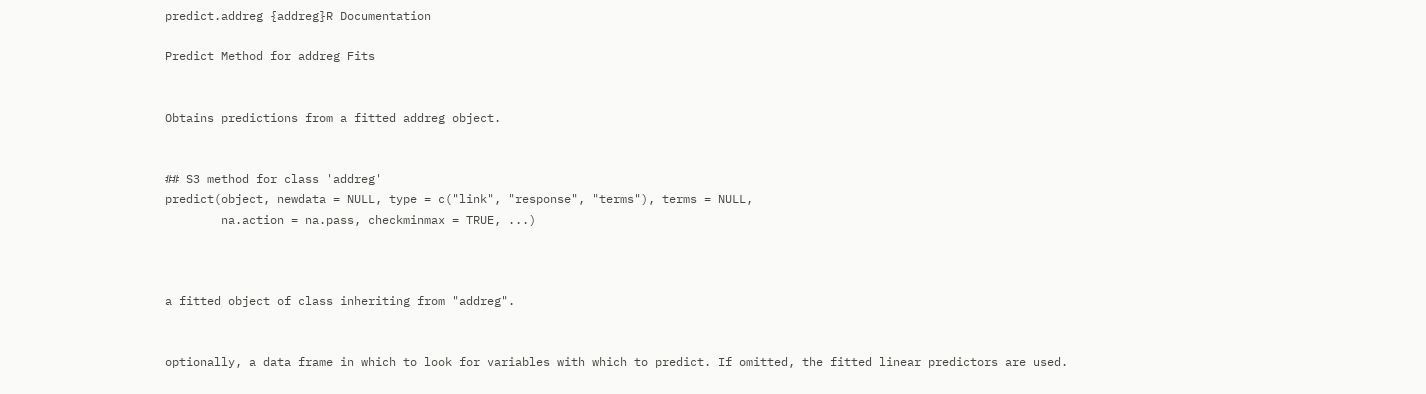predict.addreg {addreg}R Documentation

Predict Method for addreg Fits


Obtains predictions from a fitted addreg object.


## S3 method for class 'addreg'
predict(object, newdata = NULL, type = c("link", "response", "terms"), terms = NULL,
        na.action = na.pass, checkminmax = TRUE, ...)



a fitted object of class inheriting from "addreg".


optionally, a data frame in which to look for variables with which to predict. If omitted, the fitted linear predictors are used.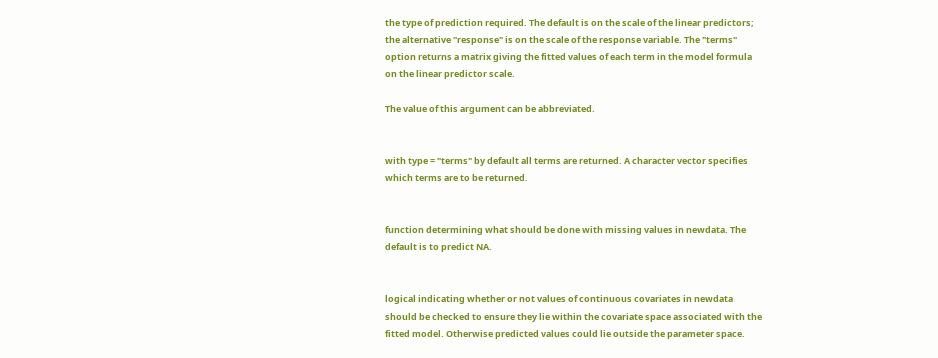the type of prediction required. The default is on the scale of the linear predictors; the alternative "response" is on the scale of the response variable. The "terms" option returns a matrix giving the fitted values of each term in the model formula on the linear predictor scale.

The value of this argument can be abbreviated.


with type = "terms" by default all terms are returned. A character vector specifies which terms are to be returned.


function determining what should be done with missing values in newdata. The default is to predict NA.


logical indicating whether or not values of continuous covariates in newdata should be checked to ensure they lie within the covariate space associated with the fitted model. Otherwise predicted values could lie outside the parameter space.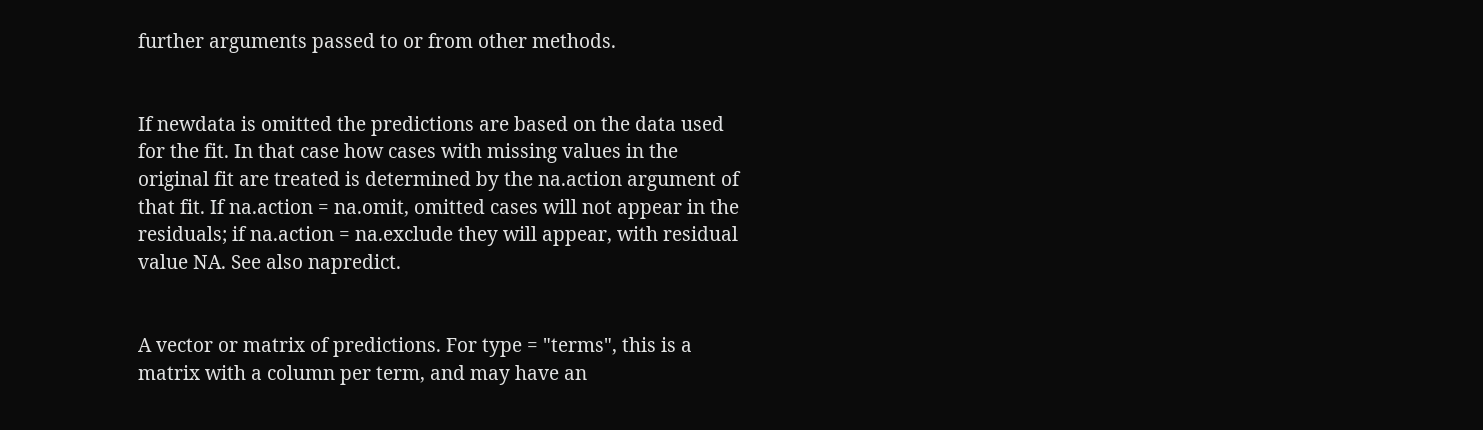further arguments passed to or from other methods.


If newdata is omitted the predictions are based on the data used for the fit. In that case how cases with missing values in the original fit are treated is determined by the na.action argument of that fit. If na.action = na.omit, omitted cases will not appear in the residuals; if na.action = na.exclude they will appear, with residual value NA. See also napredict.


A vector or matrix of predictions. For type = "terms", this is a matrix with a column per term, and may have an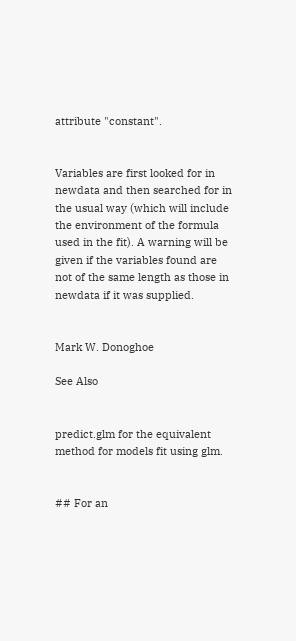attribute "constant".


Variables are first looked for in newdata and then searched for in the usual way (which will include the environment of the formula used in the fit). A warning will be given if the variables found are not of the same length as those in newdata if it was supplied.


Mark W. Donoghoe

See Also


predict.glm for the equivalent method for models fit using glm.


## For an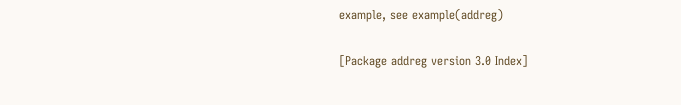example, see example(addreg)

[Package addreg version 3.0 Index]